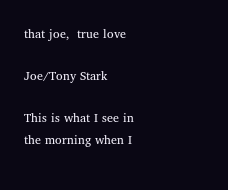that joe,  true love

Joe/Tony Stark

This is what I see in the morning when I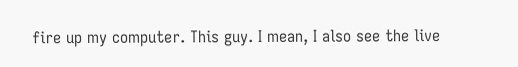fire up my computer. This guy. I mean, I also see the live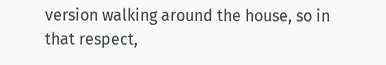version walking around the house, so in that respect,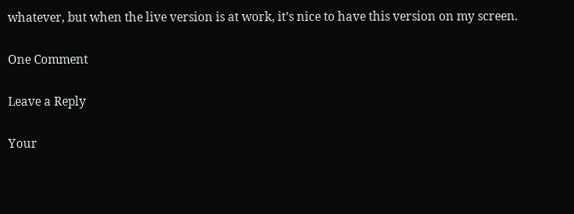whatever, but when the live version is at work, it’s nice to have this version on my screen.

One Comment

Leave a Reply

Your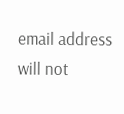email address will not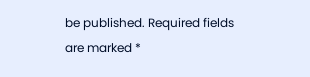be published. Required fields are marked *